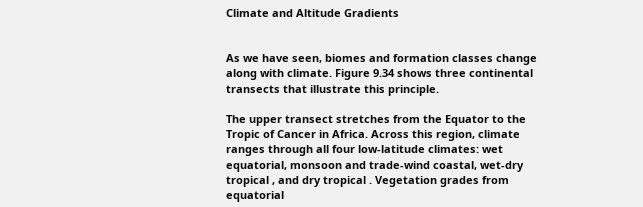Climate and Altitude Gradients


As we have seen, biomes and formation classes change along with climate. Figure 9.34 shows three continental transects that illustrate this principle.

The upper transect stretches from the Equator to the Tropic of Cancer in Africa. Across this region, climate ranges through all four low-latitude climates: wet equatorial, monsoon and trade-wind coastal, wet-dry tropical , and dry tropical . Vegetation grades from equatorial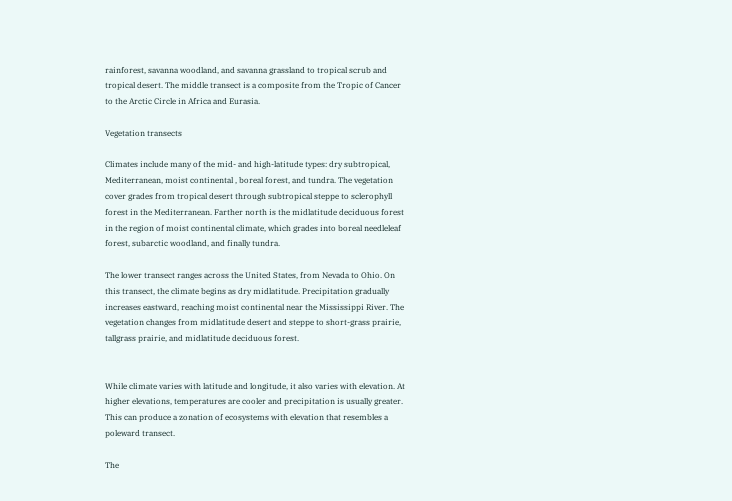rainforest, savanna woodland, and savanna grassland to tropical scrub and tropical desert. The middle transect is a composite from the Tropic of Cancer to the Arctic Circle in Africa and Eurasia.

Vegetation transects

Climates include many of the mid- and high-latitude types: dry subtropical, Mediterranean, moist continental , boreal forest, and tundra. The vegetation cover grades from tropical desert through subtropical steppe to sclerophyll forest in the Mediterranean. Farther north is the midlatitude deciduous forest in the region of moist continental climate, which grades into boreal needleleaf forest, subarctic woodland, and finally tundra.

The lower transect ranges across the United States, from Nevada to Ohio. On this transect, the climate begins as dry midlatitude. Precipitation gradually increases eastward, reaching moist continental near the Mississippi River. The vegetation changes from midlatitude desert and steppe to short-grass prairie, tallgrass prairie, and midlatitude deciduous forest.


While climate varies with latitude and longitude, it also varies with elevation. At higher elevations, temperatures are cooler and precipitation is usually greater. This can produce a zonation of ecosystems with elevation that resembles a poleward transect.

The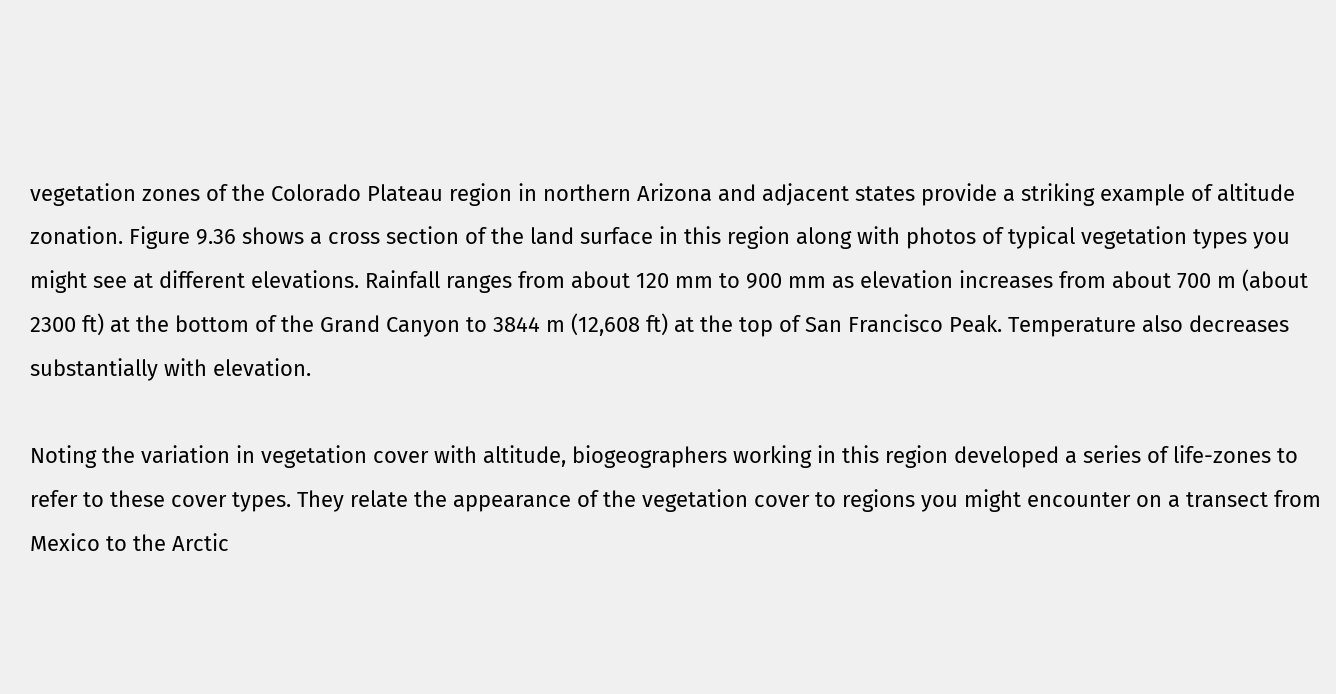vegetation zones of the Colorado Plateau region in northern Arizona and adjacent states provide a striking example of altitude zonation. Figure 9.36 shows a cross section of the land surface in this region along with photos of typical vegetation types you might see at different elevations. Rainfall ranges from about 120 mm to 900 mm as elevation increases from about 700 m (about 2300 ft) at the bottom of the Grand Canyon to 3844 m (12,608 ft) at the top of San Francisco Peak. Temperature also decreases substantially with elevation.

Noting the variation in vegetation cover with altitude, biogeographers working in this region developed a series of life-zones to refer to these cover types. They relate the appearance of the vegetation cover to regions you might encounter on a transect from Mexico to the Arctic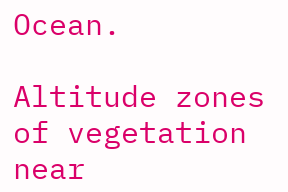Ocean.

Altitude zones of vegetation near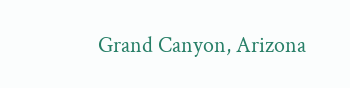Grand Canyon, Arizona